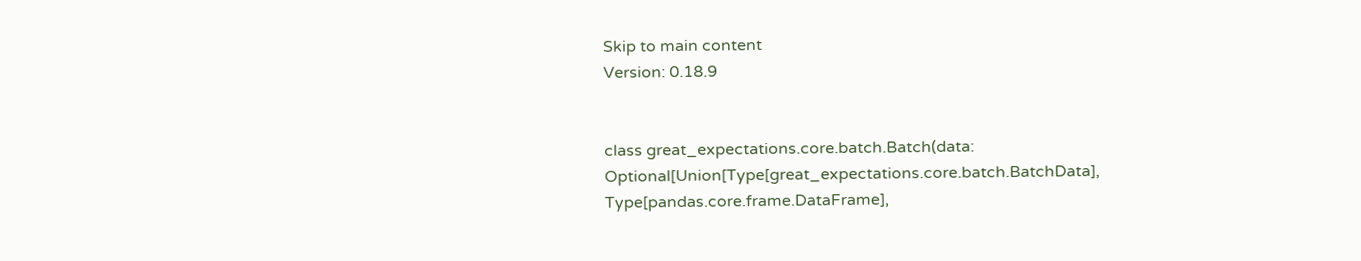Skip to main content
Version: 0.18.9


class great_expectations.core.batch.Batch(data: Optional[Union[Type[great_expectations.core.batch.BatchData], Type[pandas.core.frame.DataFrame],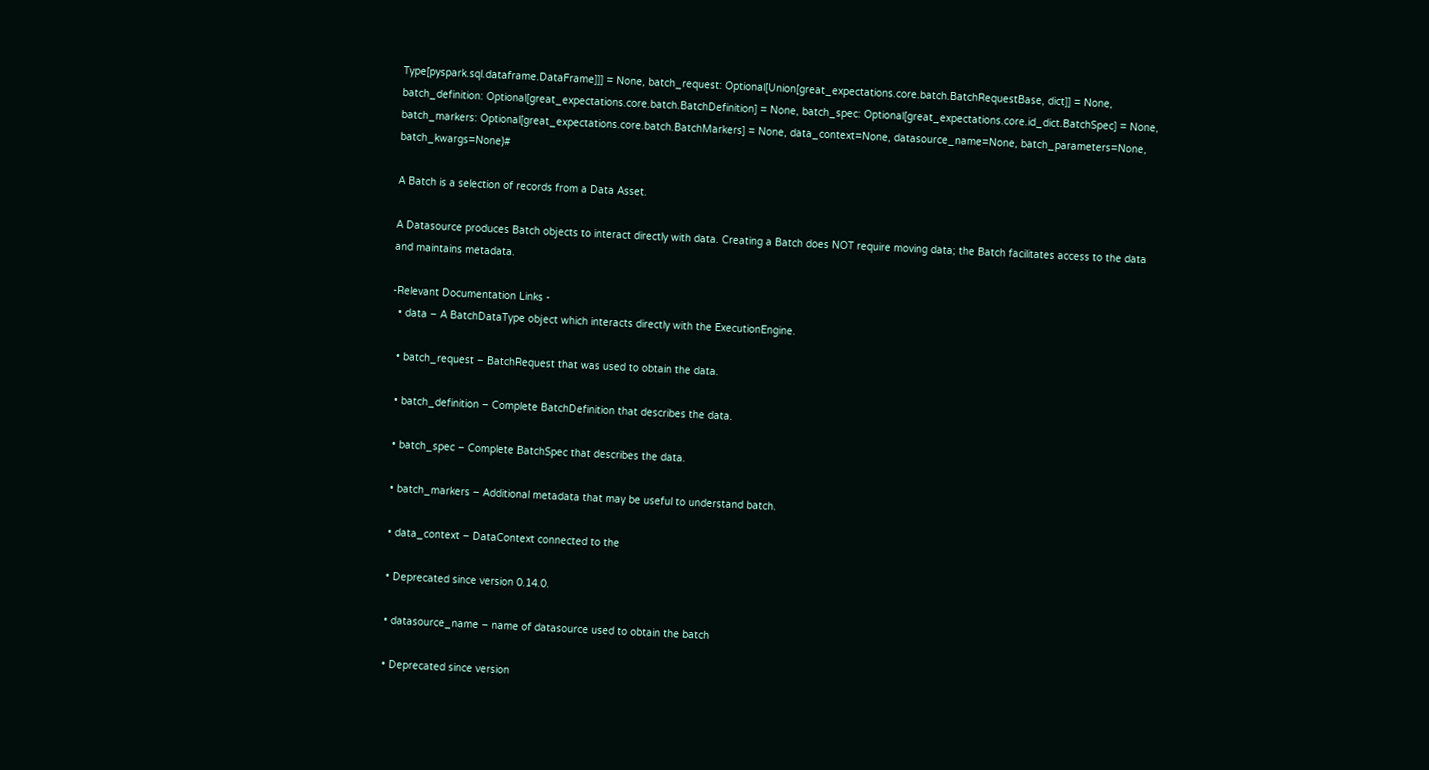Type[pyspark.sql.dataframe.DataFrame]]] = None, batch_request: Optional[Union[great_expectations.core.batch.BatchRequestBase, dict]] = None, batch_definition: Optional[great_expectations.core.batch.BatchDefinition] = None, batch_spec: Optional[great_expectations.core.id_dict.BatchSpec] = None, batch_markers: Optional[great_expectations.core.batch.BatchMarkers] = None, data_context=None, datasource_name=None, batch_parameters=None, batch_kwargs=None)#

A Batch is a selection of records from a Data Asset.

A Datasource produces Batch objects to interact directly with data. Creating a Batch does NOT require moving data; the Batch facilitates access to the data and maintains metadata.

-Relevant Documentation Links -
  • data – A BatchDataType object which interacts directly with the ExecutionEngine.

  • batch_request – BatchRequest that was used to obtain the data.

  • batch_definition – Complete BatchDefinition that describes the data.

  • batch_spec – Complete BatchSpec that describes the data.

  • batch_markers – Additional metadata that may be useful to understand batch.

  • data_context – DataContext connected to the

  • Deprecated since version 0.14.0.

  • datasource_name – name of datasource used to obtain the batch

  • Deprecated since version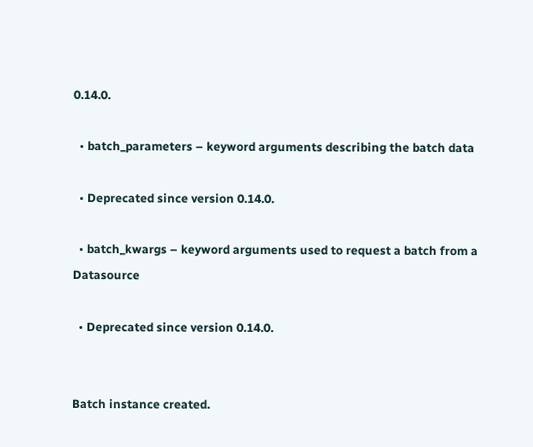0.14.0.

  • batch_parameters – keyword arguments describing the batch data

  • Deprecated since version 0.14.0.

  • batch_kwargs – keyword arguments used to request a batch from a Datasource

  • Deprecated since version 0.14.0.


Batch instance created.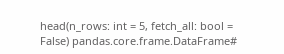head(n_rows: int = 5, fetch_all: bool = False) pandas.core.frame.DataFrame#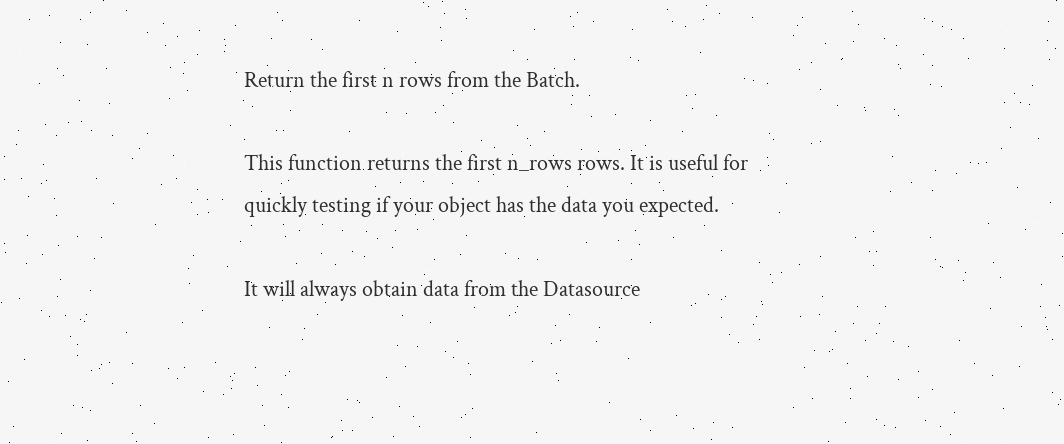Return the first n rows from the Batch.

This function returns the first n_rows rows. It is useful for quickly testing if your object has the data you expected.

It will always obtain data from the Datasource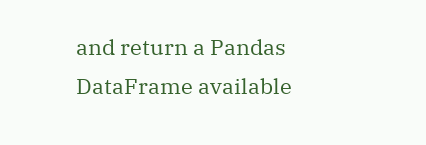and return a Pandas DataFrame available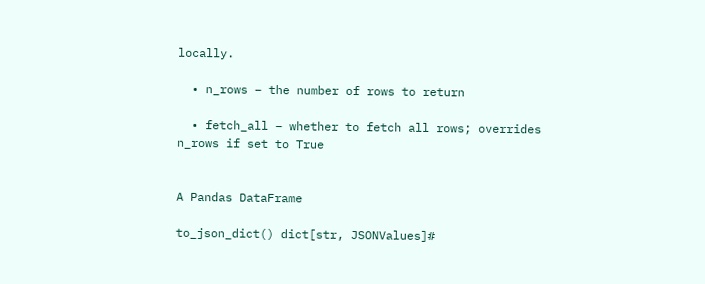locally.

  • n_rows – the number of rows to return

  • fetch_all – whether to fetch all rows; overrides n_rows if set to True


A Pandas DataFrame

to_json_dict() dict[str, JSONValues]#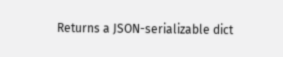Returns a JSON-serializable dict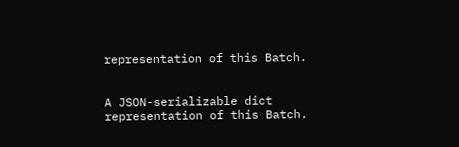representation of this Batch.


A JSON-serializable dict representation of this Batch.